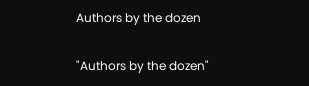Authors by the dozen

"Authors by the dozen"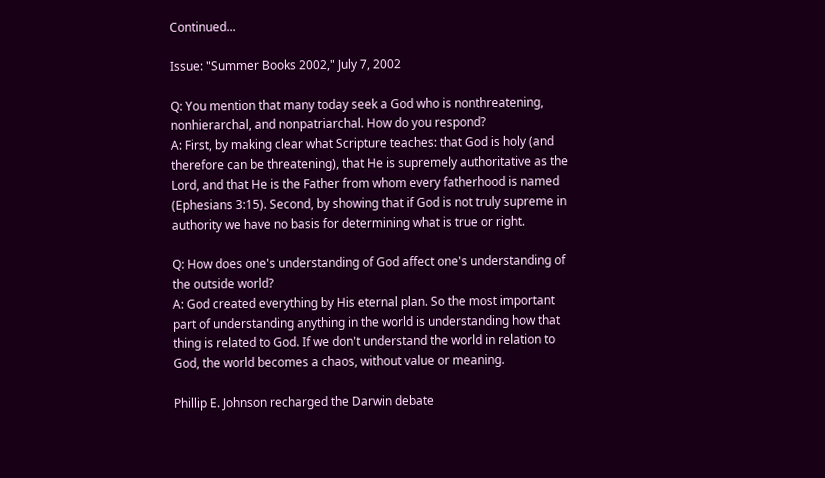Continued...

Issue: "Summer Books 2002," July 7, 2002

Q: You mention that many today seek a God who is nonthreatening, nonhierarchal, and nonpatriarchal. How do you respond?
A: First, by making clear what Scripture teaches: that God is holy (and therefore can be threatening), that He is supremely authoritative as the Lord, and that He is the Father from whom every fatherhood is named (Ephesians 3:15). Second, by showing that if God is not truly supreme in authority we have no basis for determining what is true or right.

Q: How does one's understanding of God affect one's understanding of the outside world?
A: God created everything by His eternal plan. So the most important part of understanding anything in the world is understanding how that thing is related to God. If we don't understand the world in relation to God, the world becomes a chaos, without value or meaning.

Phillip E. Johnson recharged the Darwin debate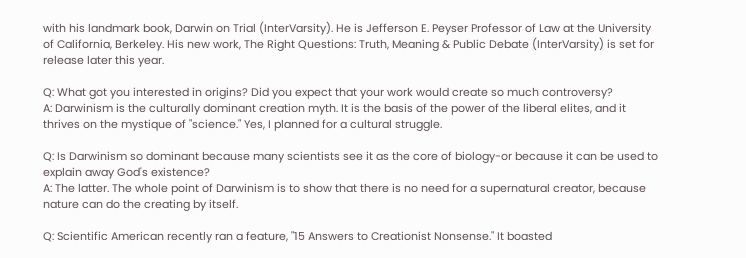with his landmark book, Darwin on Trial (InterVarsity). He is Jefferson E. Peyser Professor of Law at the University of California, Berkeley. His new work, The Right Questions: Truth, Meaning & Public Debate (InterVarsity) is set for release later this year.

Q: What got you interested in origins? Did you expect that your work would create so much controversy?
A: Darwinism is the culturally dominant creation myth. It is the basis of the power of the liberal elites, and it thrives on the mystique of "science." Yes, I planned for a cultural struggle.

Q: Is Darwinism so dominant because many scientists see it as the core of biology-or because it can be used to explain away God's existence?
A: The latter. The whole point of Darwinism is to show that there is no need for a supernatural creator, because nature can do the creating by itself.

Q: Scientific American recently ran a feature, "15 Answers to Creationist Nonsense." It boasted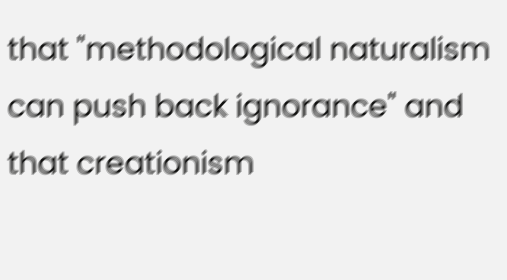that "methodological naturalism can push back ignorance" and that creationism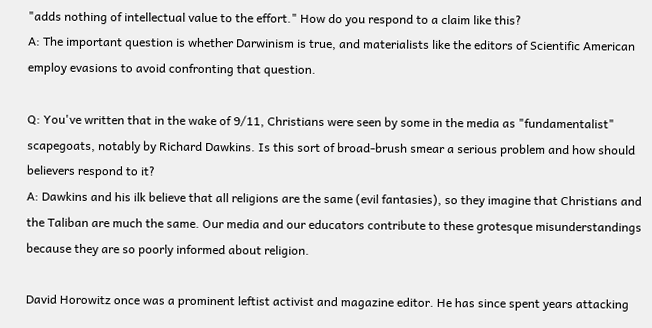"adds nothing of intellectual value to the effort." How do you respond to a claim like this?
A: The important question is whether Darwinism is true, and materialists like the editors of Scientific American employ evasions to avoid confronting that question.

Q: You've written that in the wake of 9/11, Christians were seen by some in the media as "fundamentalist" scapegoats, notably by Richard Dawkins. Is this sort of broad-brush smear a serious problem and how should believers respond to it?
A: Dawkins and his ilk believe that all religions are the same (evil fantasies), so they imagine that Christians and the Taliban are much the same. Our media and our educators contribute to these grotesque misunderstandings because they are so poorly informed about religion.

David Horowitz once was a prominent leftist activist and magazine editor. He has since spent years attacking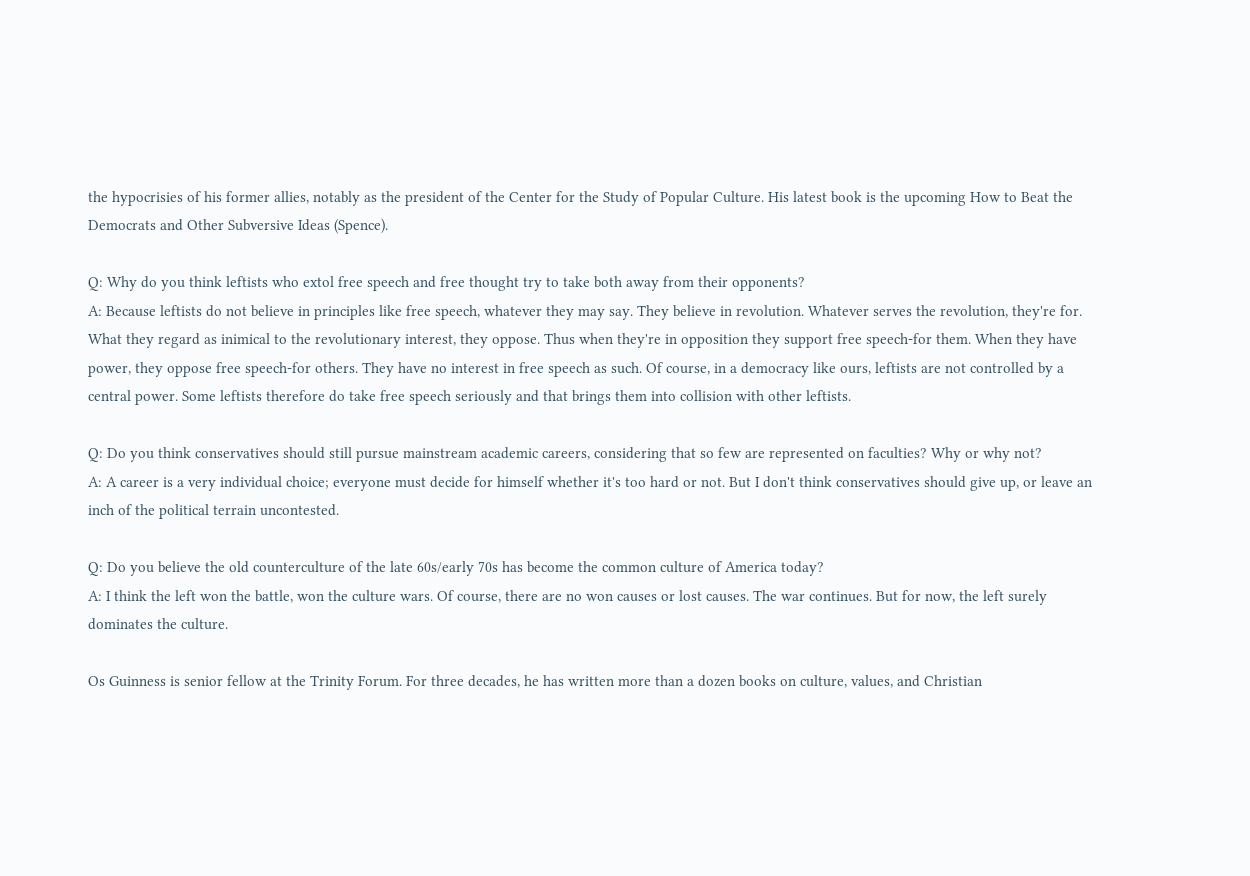the hypocrisies of his former allies, notably as the president of the Center for the Study of Popular Culture. His latest book is the upcoming How to Beat the Democrats and Other Subversive Ideas (Spence).

Q: Why do you think leftists who extol free speech and free thought try to take both away from their opponents?
A: Because leftists do not believe in principles like free speech, whatever they may say. They believe in revolution. Whatever serves the revolution, they're for. What they regard as inimical to the revolutionary interest, they oppose. Thus when they're in opposition they support free speech-for them. When they have power, they oppose free speech-for others. They have no interest in free speech as such. Of course, in a democracy like ours, leftists are not controlled by a central power. Some leftists therefore do take free speech seriously and that brings them into collision with other leftists.

Q: Do you think conservatives should still pursue mainstream academic careers, considering that so few are represented on faculties? Why or why not?
A: A career is a very individual choice; everyone must decide for himself whether it's too hard or not. But I don't think conservatives should give up, or leave an inch of the political terrain uncontested.

Q: Do you believe the old counterculture of the late 60s/early 70s has become the common culture of America today?
A: I think the left won the battle, won the culture wars. Of course, there are no won causes or lost causes. The war continues. But for now, the left surely dominates the culture.

Os Guinness is senior fellow at the Trinity Forum. For three decades, he has written more than a dozen books on culture, values, and Christian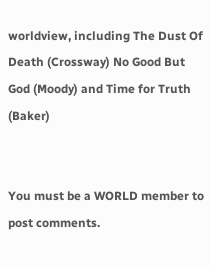worldview, including The Dust Of Death (Crossway) No Good But God (Moody) and Time for Truth (Baker)


You must be a WORLD member to post comments.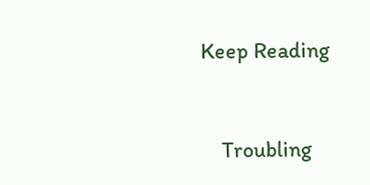Keep Reading


    Troubling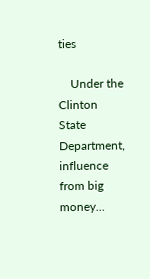ties

    Under the Clinton State Department, influence from big money…